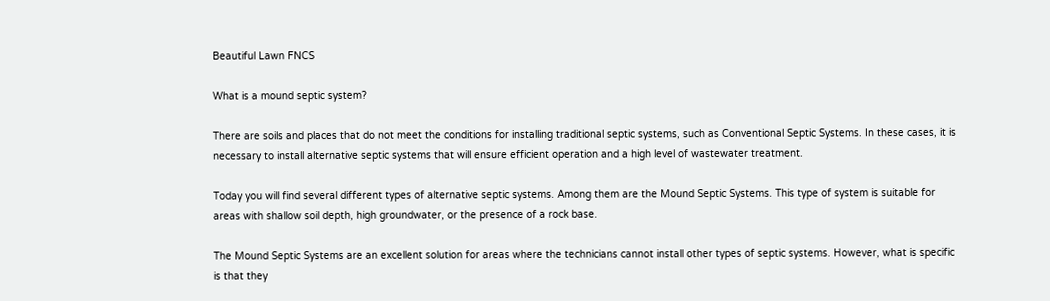Beautiful Lawn FNCS

What is a mound septic system?

There are soils and places that do not meet the conditions for installing traditional septic systems, such as Conventional Septic Systems. In these cases, it is necessary to install alternative septic systems that will ensure efficient operation and a high level of wastewater treatment.

Today you will find several different types of alternative septic systems. Among them are the Mound Septic Systems. This type of system is suitable for areas with shallow soil depth, high groundwater, or the presence of a rock base.

The Mound Septic Systems are an excellent solution for areas where the technicians cannot install other types of septic systems. However, what is specific is that they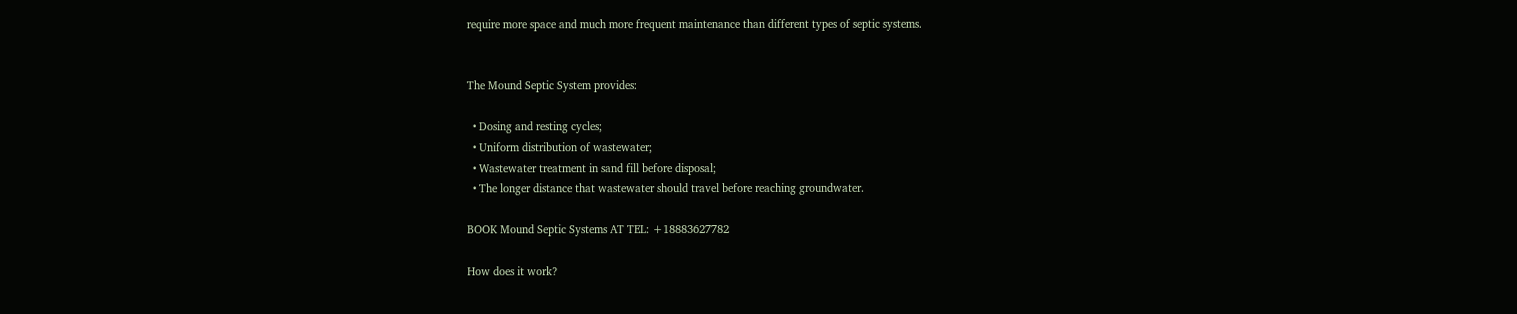require more space and much more frequent maintenance than different types of septic systems.


The Mound Septic System provides:

  • Dosing and resting cycles;
  • Uniform distribution of wastewater;
  • Wastewater treatment in sand fill before disposal;
  • The longer distance that wastewater should travel before reaching groundwater.

BOOK Mound Septic Systems AT TEL: +18883627782

How does it work?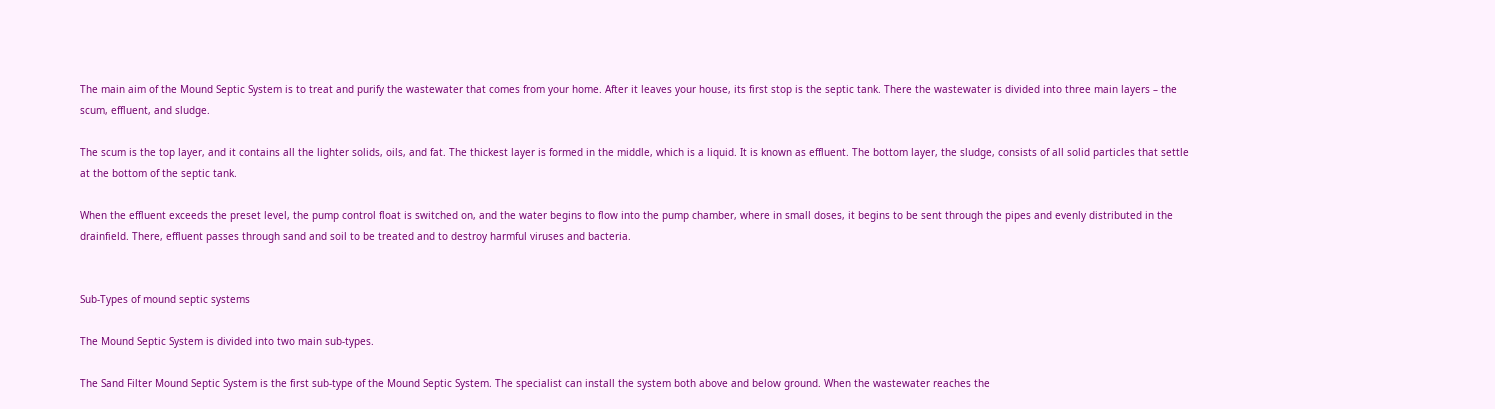The main aim of the Mound Septic System is to treat and purify the wastewater that comes from your home. After it leaves your house, its first stop is the septic tank. There the wastewater is divided into three main layers – the scum, effluent, and sludge.

The scum is the top layer, and it contains all the lighter solids, oils, and fat. The thickest layer is formed in the middle, which is a liquid. It is known as effluent. The bottom layer, the sludge, consists of all solid particles that settle at the bottom of the septic tank.

When the effluent exceeds the preset level, the pump control float is switched on, and the water begins to flow into the pump chamber, where in small doses, it begins to be sent through the pipes and evenly distributed in the drainfield. There, effluent passes through sand and soil to be treated and to destroy harmful viruses and bacteria.


Sub-Types of mound septic systems

The Mound Septic System is divided into two main sub-types.

The Sand Filter Mound Septic System is the first sub-type of the Mound Septic System. The specialist can install the system both above and below ground. When the wastewater reaches the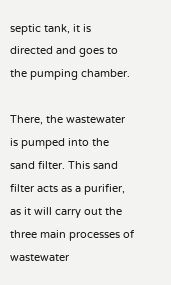septic tank, it is directed and goes to the pumping chamber.

There, the wastewater is pumped into the sand filter. This sand filter acts as a purifier, as it will carry out the three main processes of wastewater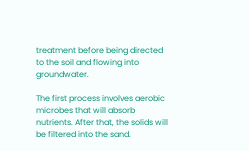treatment before being directed to the soil and flowing into groundwater.

The first process involves aerobic microbes that will absorb nutrients. After that, the solids will be filtered into the sand.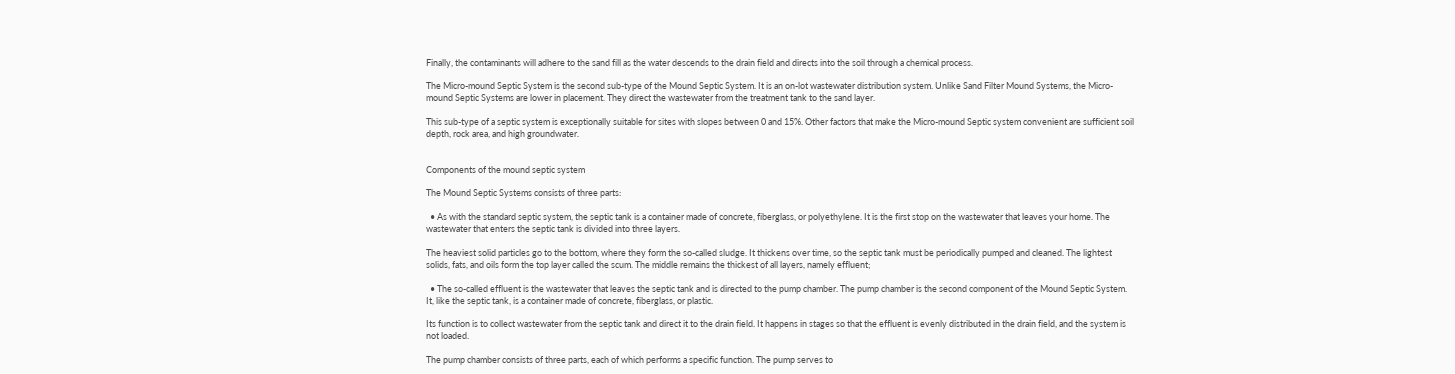Finally, the contaminants will adhere to the sand fill as the water descends to the drain field and directs into the soil through a chemical process.

The Micro-mound Septic System is the second sub-type of the Mound Septic System. It is an on-lot wastewater distribution system. Unlike Sand Filter Mound Systems, the Micro-mound Septic Systems are lower in placement. They direct the wastewater from the treatment tank to the sand layer.

This sub-type of a septic system is exceptionally suitable for sites with slopes between 0 and 15%. Other factors that make the Micro-mound Septic system convenient are sufficient soil depth, rock area, and high groundwater.


Components of the mound septic system

The Mound Septic Systems consists of three parts:

  • As with the standard septic system, the septic tank is a container made of concrete, fiberglass, or polyethylene. It is the first stop on the wastewater that leaves your home. The wastewater that enters the septic tank is divided into three layers.

The heaviest solid particles go to the bottom, where they form the so-called sludge. It thickens over time, so the septic tank must be periodically pumped and cleaned. The lightest solids, fats, and oils form the top layer called the scum. The middle remains the thickest of all layers, namely effluent;

  • The so-called effluent is the wastewater that leaves the septic tank and is directed to the pump chamber. The pump chamber is the second component of the Mound Septic System. It, like the septic tank, is a container made of concrete, fiberglass, or plastic.

Its function is to collect wastewater from the septic tank and direct it to the drain field. It happens in stages so that the effluent is evenly distributed in the drain field, and the system is not loaded.

The pump chamber consists of three parts, each of which performs a specific function. The pump serves to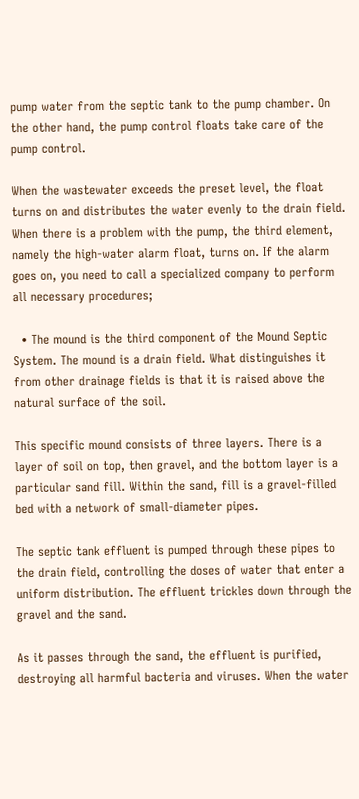pump water from the septic tank to the pump chamber. On the other hand, the pump control floats take care of the pump control.

When the wastewater exceeds the preset level, the float turns on and distributes the water evenly to the drain field. When there is a problem with the pump, the third element, namely the high-water alarm float, turns on. If the alarm goes on, you need to call a specialized company to perform all necessary procedures;

  • The mound is the third component of the Mound Septic System. The mound is a drain field. What distinguishes it from other drainage fields is that it is raised above the natural surface of the soil.

This specific mound consists of three layers. There is a layer of soil on top, then gravel, and the bottom layer is a particular sand fill. Within the sand, fill is a gravel-filled bed with a network of small-diameter pipes.

The septic tank effluent is pumped through these pipes to the drain field, controlling the doses of water that enter a uniform distribution. The effluent trickles down through the gravel and the sand.

As it passes through the sand, the effluent is purified, destroying all harmful bacteria and viruses. When the water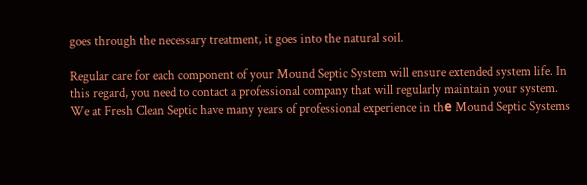goes through the necessary treatment, it goes into the natural soil.

Regular care for each component of your Mound Septic System will ensure extended system life. In this regard, you need to contact a professional company that will regularly maintain your system. We at Fresh Clean Septic have many years of professional experience in thе Mound Septic Systems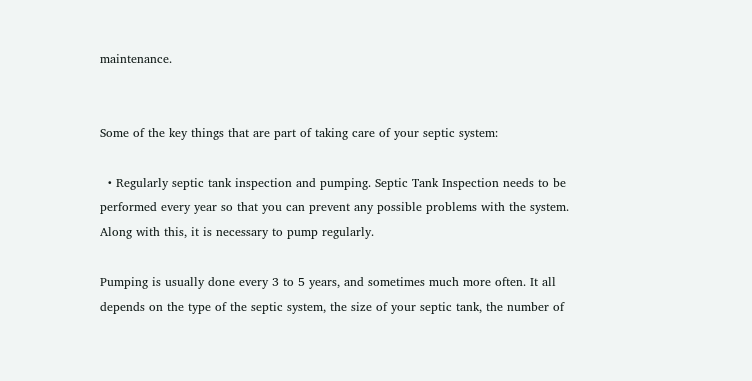maintenance.


Some of the key things that are part of taking care of your septic system:

  • Regularly septic tank inspection and pumping. Septic Tank Inspection needs to be performed every year so that you can prevent any possible problems with the system. Along with this, it is necessary to pump regularly.

Pumping is usually done every 3 to 5 years, and sometimes much more often. It all depends on the type of the septic system, the size of your septic tank, the number of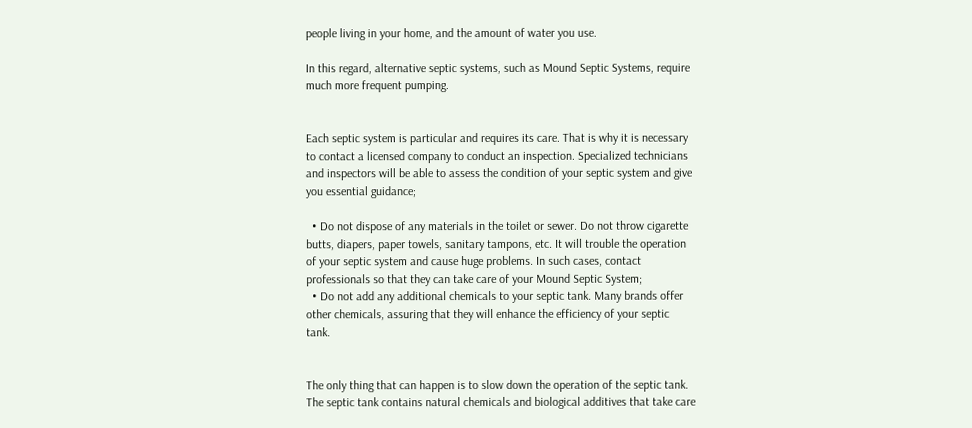people living in your home, and the amount of water you use.

In this regard, alternative septic systems, such as Mound Septic Systems, require much more frequent pumping.


Each septic system is particular and requires its care. That is why it is necessary to contact a licensed company to conduct an inspection. Specialized technicians and inspectors will be able to assess the condition of your septic system and give you essential guidance;

  • Do not dispose of any materials in the toilet or sewer. Do not throw cigarette butts, diapers, paper towels, sanitary tampons, etc. It will trouble the operation of your septic system and cause huge problems. In such cases, contact professionals so that they can take care of your Mound Septic System;
  • Do not add any additional chemicals to your septic tank. Many brands offer other chemicals, assuring that they will enhance the efficiency of your septic tank.


The only thing that can happen is to slow down the operation of the septic tank. The septic tank contains natural chemicals and biological additives that take care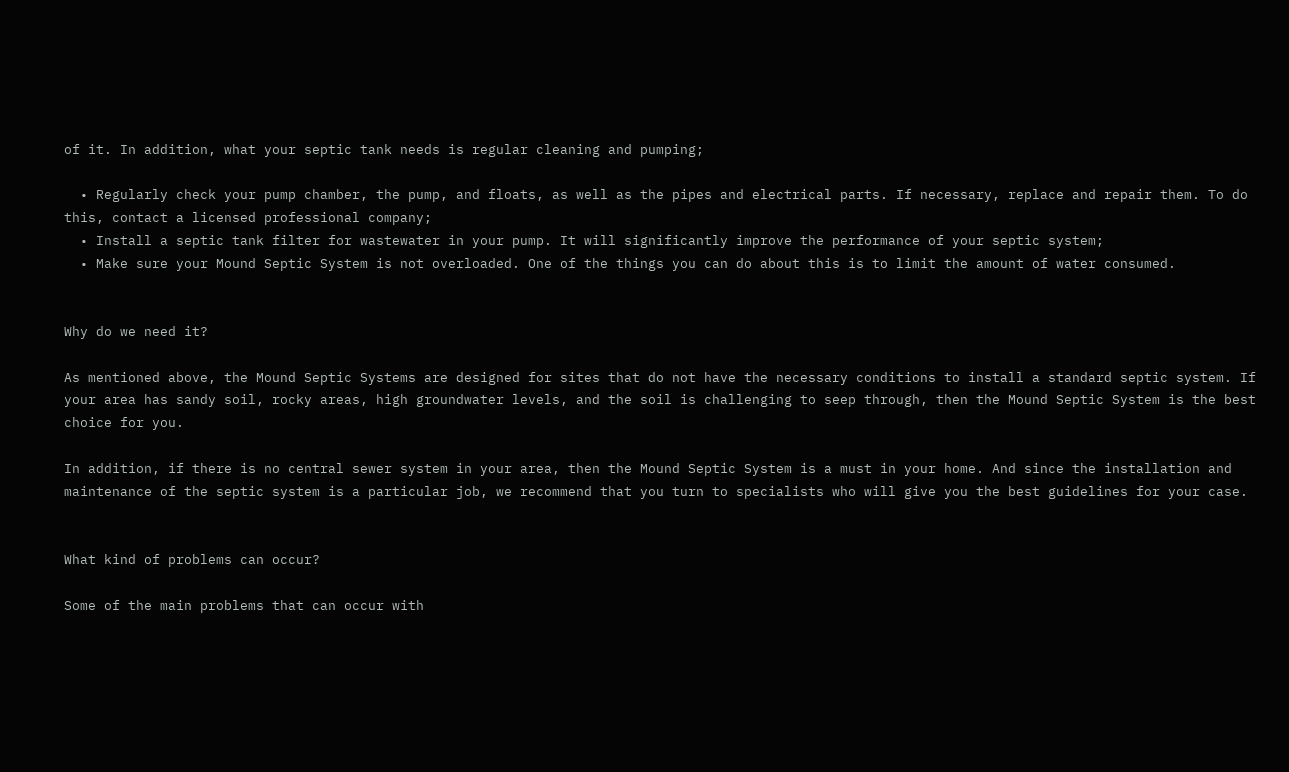of it. In addition, what your septic tank needs is regular cleaning and pumping;

  • Regularly check your pump chamber, the pump, and floats, as well as the pipes and electrical parts. If necessary, replace and repair them. To do this, contact a licensed professional company;
  • Install a septic tank filter for wastewater in your pump. It will significantly improve the performance of your septic system;
  • Make sure your Mound Septic System is not overloaded. One of the things you can do about this is to limit the amount of water consumed.


Why do we need it?

As mentioned above, the Mound Septic Systems are designed for sites that do not have the necessary conditions to install a standard septic system. If your area has sandy soil, rocky areas, high groundwater levels, and the soil is challenging to seep through, then the Mound Septic System is the best choice for you.

In addition, if there is no central sewer system in your area, then the Mound Septic System is a must in your home. And since the installation and maintenance of the septic system is a particular job, we recommend that you turn to specialists who will give you the best guidelines for your case.


What kind of problems can occur?

Some of the main problems that can occur with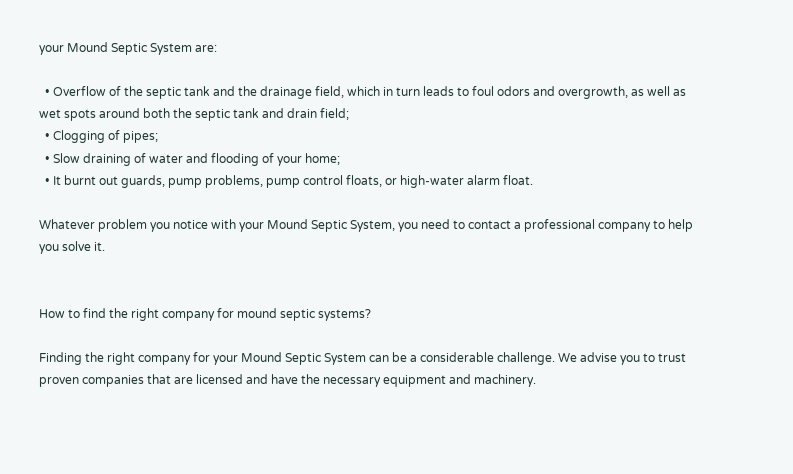your Mound Septic System are:

  • Overflow of the septic tank and the drainage field, which in turn leads to foul odors and overgrowth, as well as wet spots around both the septic tank and drain field;
  • Clogging of pipes;
  • Slow draining of water and flooding of your home;
  • It burnt out guards, pump problems, pump control floats, or high-water alarm float.

Whatever problem you notice with your Mound Septic System, you need to contact a professional company to help you solve it.


How to find the right company for mound septic systems?

Finding the right company for your Mound Septic System can be a considerable challenge. We advise you to trust proven companies that are licensed and have the necessary equipment and machinery.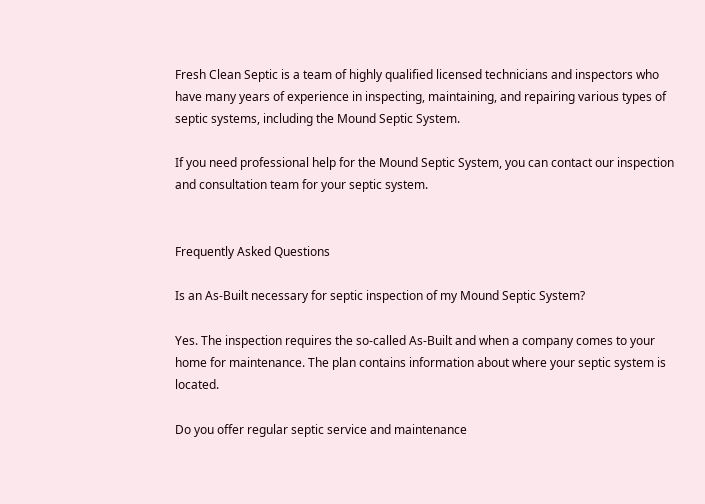Fresh Clean Septic is a team of highly qualified licensed technicians and inspectors who have many years of experience in inspecting, maintaining, and repairing various types of septic systems, including the Mound Septic System.

If you need professional help for the Mound Septic System, you can contact our inspection and consultation team for your septic system.


Frequently Asked Questions

Is an As-Built necessary for septic inspection of my Mound Septic System?

Yes. The inspection requires the so-called As-Built and when a company comes to your home for maintenance. The plan contains information about where your septic system is located.

Do you offer regular septic service and maintenance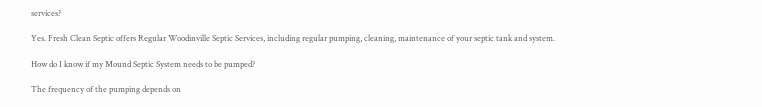services?

Yes. Fresh Clean Septic offers Regular Woodinville Septic Services, including regular pumping, cleaning, maintenance of your septic tank and system.

How do I know if my Mound Septic System needs to be pumped?

The frequency of the pumping depends on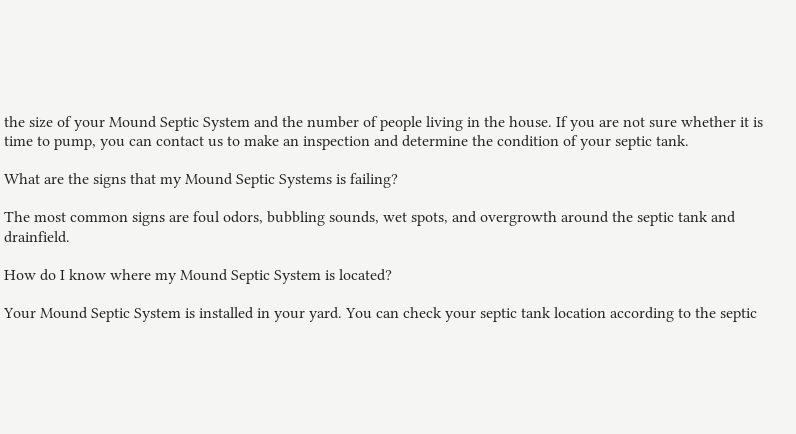the size of your Mound Septic System and the number of people living in the house. If you are not sure whether it is time to pump, you can contact us to make an inspection and determine the condition of your septic tank.

What are the signs that my Mound Septic Systems is failing?

The most common signs are foul odors, bubbling sounds, wet spots, and overgrowth around the septic tank and drainfield.

How do I know where my Mound Septic System is located?

Your Mound Septic System is installed in your yard. You can check your septic tank location according to the septic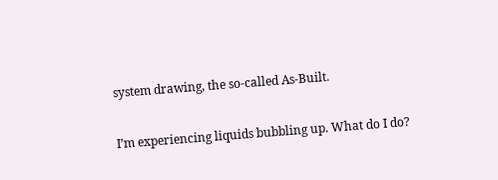system drawing, the so-called As-Built.

I’m experiencing liquids bubbling up. What do I do?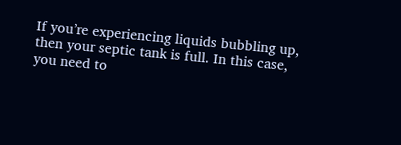If you’re experiencing liquids bubbling up, then your septic tank is full. In this case, you need to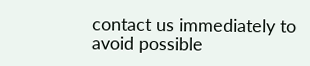contact us immediately to avoid possible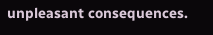unpleasant consequences.